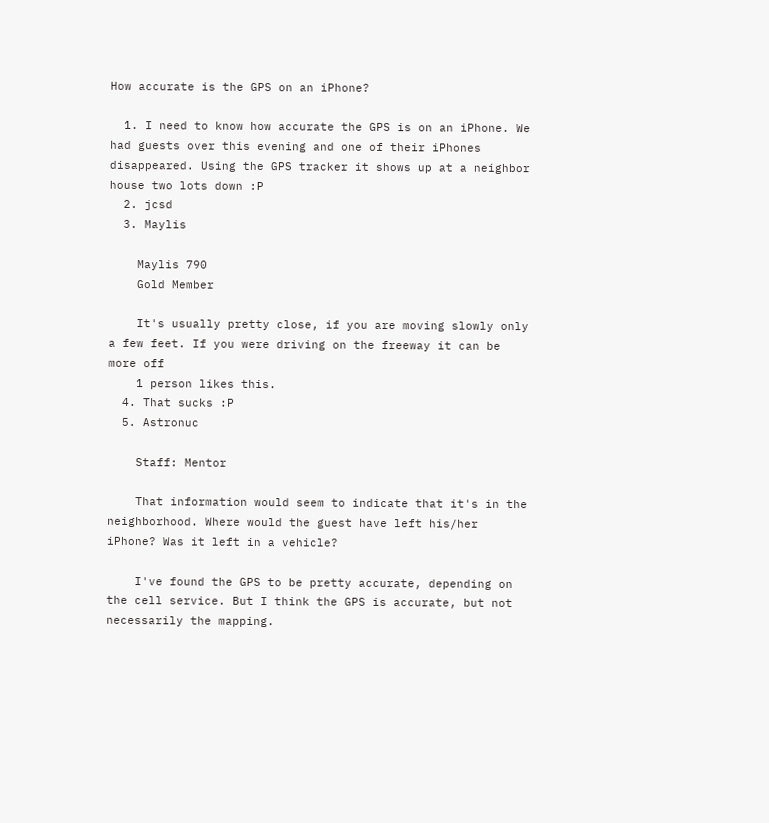How accurate is the GPS on an iPhone?

  1. I need to know how accurate the GPS is on an iPhone. We had guests over this evening and one of their iPhones disappeared. Using the GPS tracker it shows up at a neighbor house two lots down :P
  2. jcsd
  3. Maylis

    Maylis 790
    Gold Member

    It's usually pretty close, if you are moving slowly only a few feet. If you were driving on the freeway it can be more off
    1 person likes this.
  4. That sucks :P
  5. Astronuc

    Staff: Mentor

    That information would seem to indicate that it's in the neighborhood. Where would the guest have left his/her iPhone? Was it left in a vehicle?

    I've found the GPS to be pretty accurate, depending on the cell service. But I think the GPS is accurate, but not necessarily the mapping.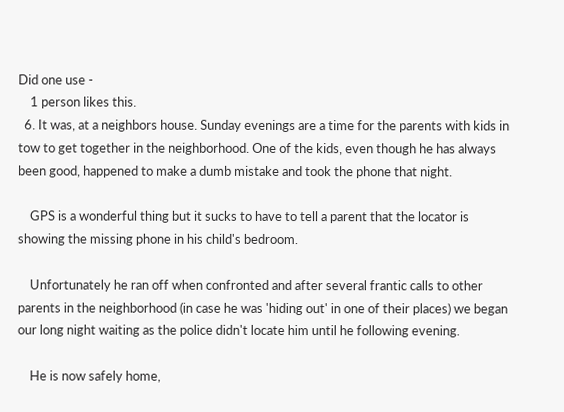Did one use -
    1 person likes this.
  6. It was, at a neighbors house. Sunday evenings are a time for the parents with kids in tow to get together in the neighborhood. One of the kids, even though he has always been good, happened to make a dumb mistake and took the phone that night.

    GPS is a wonderful thing but it sucks to have to tell a parent that the locator is showing the missing phone in his child's bedroom.

    Unfortunately he ran off when confronted and after several frantic calls to other parents in the neighborhood (in case he was 'hiding out' in one of their places) we began our long night waiting as the police didn't locate him until he following evening.

    He is now safely home,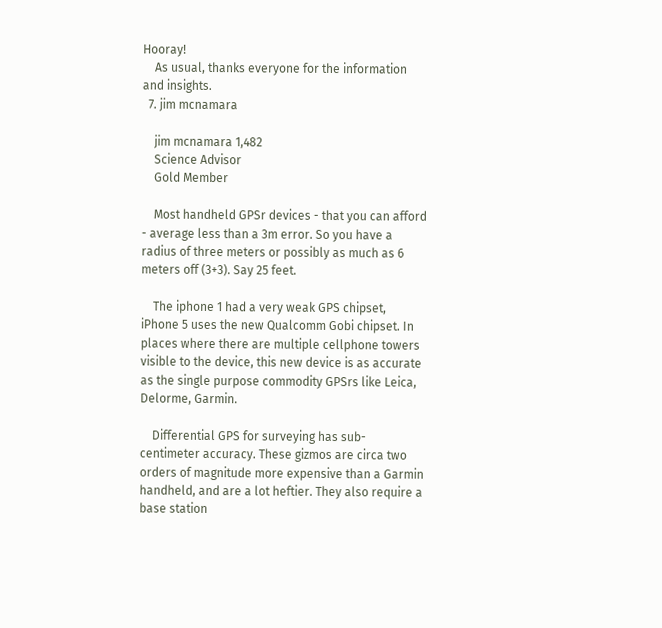Hooray!
    As usual, thanks everyone for the information and insights.
  7. jim mcnamara

    jim mcnamara 1,482
    Science Advisor
    Gold Member

    Most handheld GPSr devices - that you can afford - average less than a 3m error. So you have a radius of three meters or possibly as much as 6 meters off (3+3). Say 25 feet.

    The iphone 1 had a very weak GPS chipset, iPhone 5 uses the new Qualcomm Gobi chipset. In places where there are multiple cellphone towers visible to the device, this new device is as accurate as the single purpose commodity GPSrs like Leica, Delorme, Garmin.

    Differential GPS for surveying has sub-centimeter accuracy. These gizmos are circa two orders of magnitude more expensive than a Garmin handheld, and are a lot heftier. They also require a base station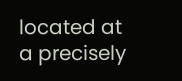located at a precisely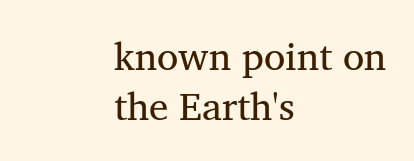known point on the Earth's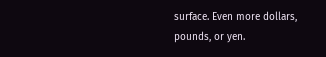surface. Even more dollars, pounds, or yen.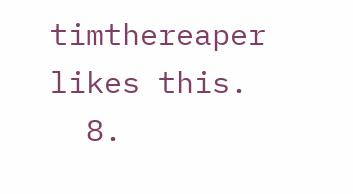timthereaper likes this.
  8.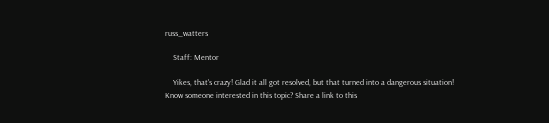russ_watters

    Staff: Mentor

    Yikes, that's crazy! Glad it all got resolved, but that turned into a dangerous situation!
Know someone interested in this topic? Share a link to this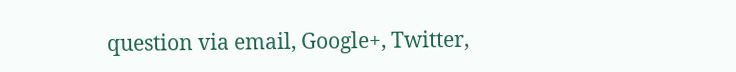question via email, Google+, Twitter,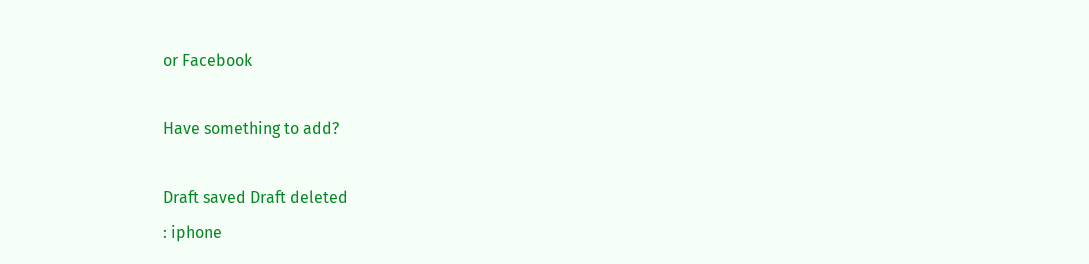or Facebook

Have something to add?

Draft saved Draft deleted
: iphone